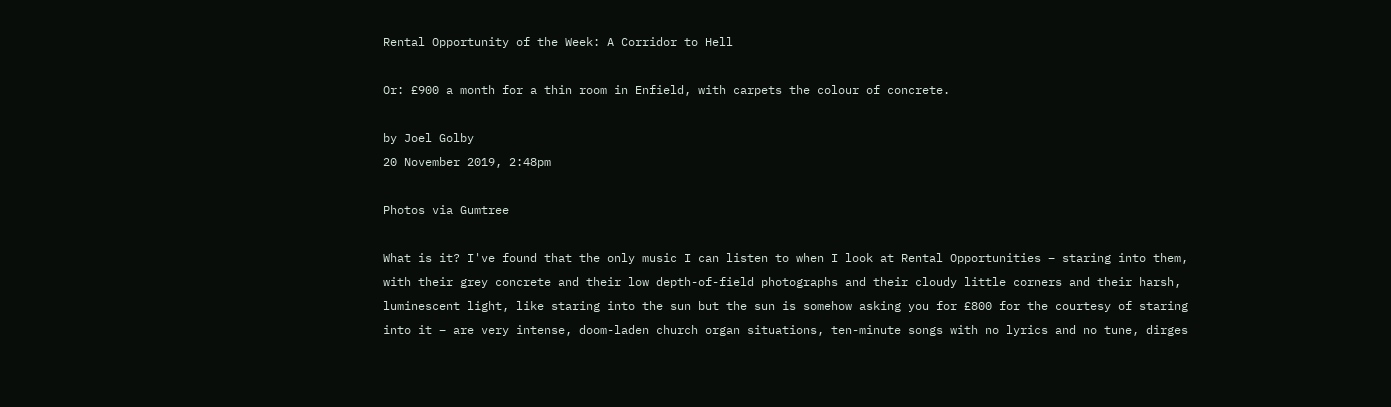Rental Opportunity of the Week: A Corridor to Hell

Or: £900 a month for a thin room in Enfield, with carpets the colour of concrete.

by Joel Golby
20 November 2019, 2:48pm

Photos via Gumtree

What is it? I've found that the only music I can listen to when I look at Rental Opportunities – staring into them, with their grey concrete and their low depth-of-field photographs and their cloudy little corners and their harsh, luminescent light, like staring into the sun but the sun is somehow asking you for £800 for the courtesy of staring into it – are very intense, doom-laden church organ situations, ten-minute songs with no lyrics and no tune, dirges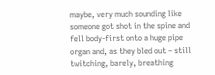maybe, very much sounding like someone got shot in the spine and fell body-first onto a huge pipe organ and, as they bled out – still twitching, barely, breathing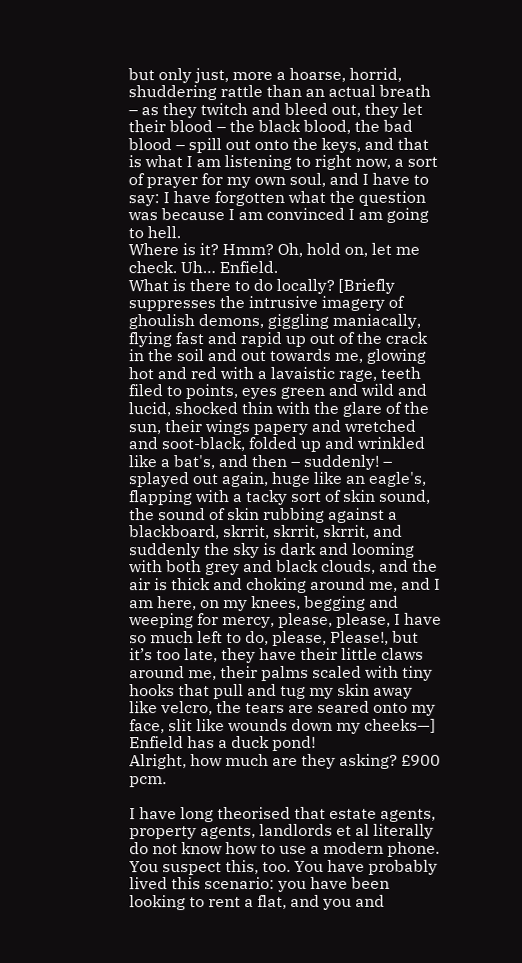but only just, more a hoarse, horrid, shuddering rattle than an actual breath – as they twitch and bleed out, they let their blood – the black blood, the bad blood – spill out onto the keys, and that is what I am listening to right now, a sort of prayer for my own soul, and I have to say: I have forgotten what the question was because I am convinced I am going to hell.
Where is it? Hmm? Oh, hold on, let me check. Uh… Enfield.
What is there to do locally? [Briefly suppresses the intrusive imagery of ghoulish demons, giggling maniacally, flying fast and rapid up out of the crack in the soil and out towards me, glowing hot and red with a lavaistic rage, teeth filed to points, eyes green and wild and lucid, shocked thin with the glare of the sun, their wings papery and wretched and soot-black, folded up and wrinkled like a bat's, and then – suddenly! – splayed out again, huge like an eagle's, flapping with a tacky sort of skin sound, the sound of skin rubbing against a blackboard, skrrit, skrrit, skrrit, and suddenly the sky is dark and looming with both grey and black clouds, and the air is thick and choking around me, and I am here, on my knees, begging and weeping for mercy, please, please, I have so much left to do, please, Please!, but it’s too late, they have their little claws around me, their palms scaled with tiny hooks that pull and tug my skin away like velcro, the tears are seared onto my face, slit like wounds down my cheeks—] Enfield has a duck pond!
Alright, how much are they asking? £900 pcm.

I have long theorised that estate agents, property agents, landlords et al literally do not know how to use a modern phone. You suspect this, too. You have probably lived this scenario: you have been looking to rent a flat, and you and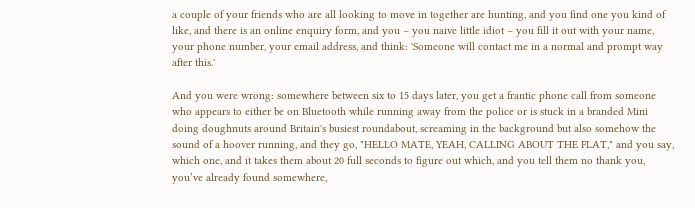a couple of your friends who are all looking to move in together are hunting, and you find one you kind of like, and there is an online enquiry form, and you – you naive little idiot – you fill it out with your name, your phone number, your email address, and think: 'Someone will contact me in a normal and prompt way after this.'

And you were wrong: somewhere between six to 15 days later, you get a frantic phone call from someone who appears to either be on Bluetooth while running away from the police or is stuck in a branded Mini doing doughnuts around Britain's busiest roundabout, screaming in the background but also somehow the sound of a hoover running, and they go, "HELLO MATE, YEAH, CALLING ABOUT THE FLAT," and you say, which one, and it takes them about 20 full seconds to figure out which, and you tell them no thank you, you’ve already found somewhere,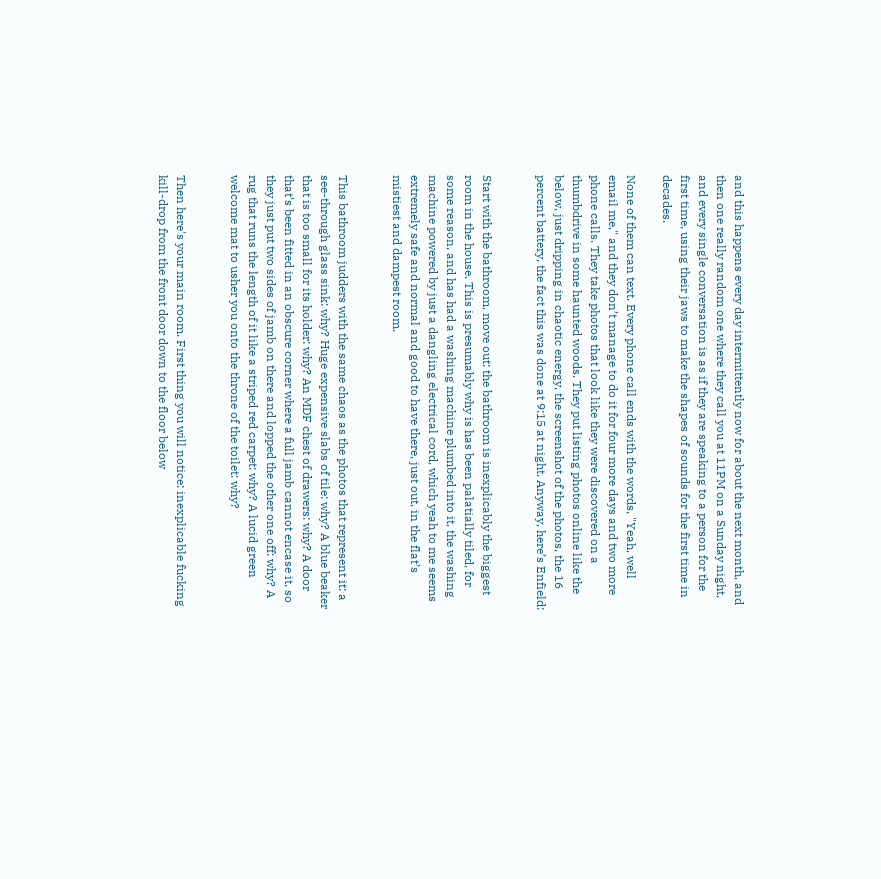and this happens every day intermittently now for about the next month, and then one really random one where they call you at 11PM on a Sunday night, and every single conversation is as if they are speaking to a person for the first time, using their jaws to make the shapes of sounds for the first time in decades.

None of them can text. Every phone call ends with the words, "Yeah, well email me," and they don’t manage to do it for four more days and two more phone calls. They take photos that look like they were discovered on a thumbdrive in some haunted woods. They put listing photos online like the below, just dripping in chaotic energy, the screenshot of the photos, the 16 percent battery, the fact this was done at 9:15 at night. Anyway, here’s Enfield:


Start with the bathroom, move out: the bathroom is inexplicably the biggest room in the house. This is presumably why is has been palatially tiled, for some reason, and has had a washing machine plumbed into it, the washing machine powered by just a dangling electrical cord, which yeah to me seems extremely safe and normal and good to have there, just out, in the flat’s mistiest and dampest room.


This bathroom judders with the same chaos as the photos that represent it: a see-through glass sink: why? Huge expensive slabs of tile: why? A blue beaker that is too small for its holder: why? An MDF chest of drawers: why? A door that’s been fitted in an obscure corner where a full jamb cannot encase it, so they just put two sides of jamb on there and lopped the other one off: why? A rug that runs the length of it like a striped red carpet: why? A lucid green welcome mat to usher you onto the throne of the toilet: why?


Then here's your main room. First thing you will notice: inexplicable fucking kill-drop from the front door down to the floor below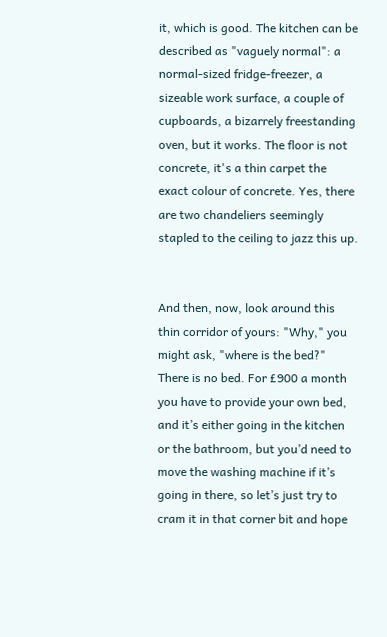it, which is good. The kitchen can be described as "vaguely normal": a normal-sized fridge-freezer, a sizeable work surface, a couple of cupboards, a bizarrely freestanding oven, but it works. The floor is not concrete, it's a thin carpet the exact colour of concrete. Yes, there are two chandeliers seemingly stapled to the ceiling to jazz this up.


And then, now, look around this thin corridor of yours: "Why," you might ask, "where is the bed?" There is no bed. For £900 a month you have to provide your own bed, and it’s either going in the kitchen or the bathroom, but you’d need to move the washing machine if it’s going in there, so let’s just try to cram it in that corner bit and hope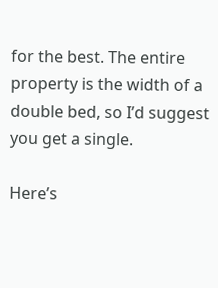for the best. The entire property is the width of a double bed, so I’d suggest you get a single.

Here’s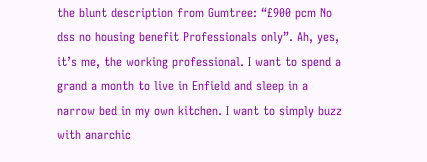the blunt description from Gumtree: “£900 pcm No dss no housing benefit Professionals only”. Ah, yes, it’s me, the working professional. I want to spend a grand a month to live in Enfield and sleep in a narrow bed in my own kitchen. I want to simply buzz with anarchic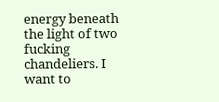energy beneath the light of two fucking chandeliers. I want to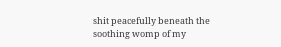shit peacefully beneath the soothing womp of my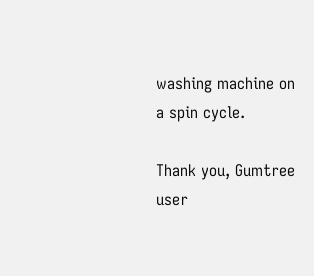washing machine on a spin cycle.

Thank you, Gumtree user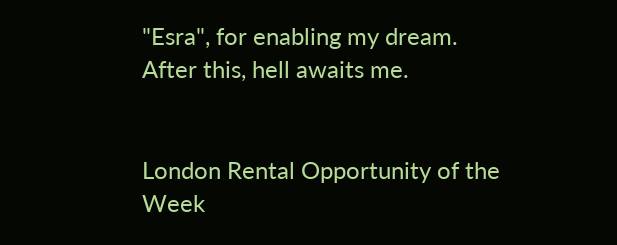"Esra", for enabling my dream. After this, hell awaits me.


London Rental Opportunity of the Week